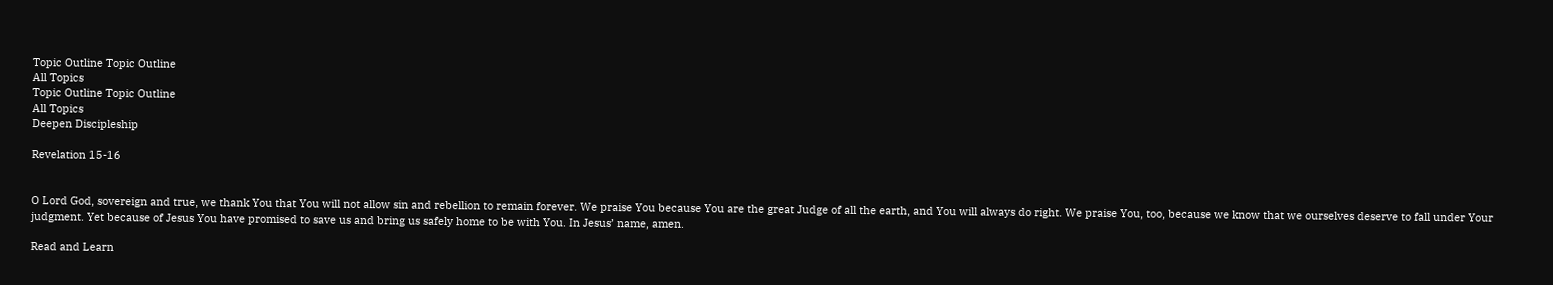Topic Outline Topic Outline
All Topics
Topic Outline Topic Outline
All Topics
Deepen Discipleship

Revelation 15-16


O Lord God, sovereign and true, we thank You that You will not allow sin and rebellion to remain forever. We praise You because You are the great Judge of all the earth, and You will always do right. We praise You, too, because we know that we ourselves deserve to fall under Your judgment. Yet because of Jesus You have promised to save us and bring us safely home to be with You. In Jesus’ name, amen.

Read and Learn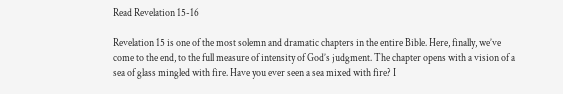Read Revelation 15-16

Revelation 15 is one of the most solemn and dramatic chapters in the entire Bible. Here, finally, we’ve come to the end, to the full measure of intensity of God’s judgment. The chapter opens with a vision of a sea of glass mingled with fire. Have you ever seen a sea mixed with fire? I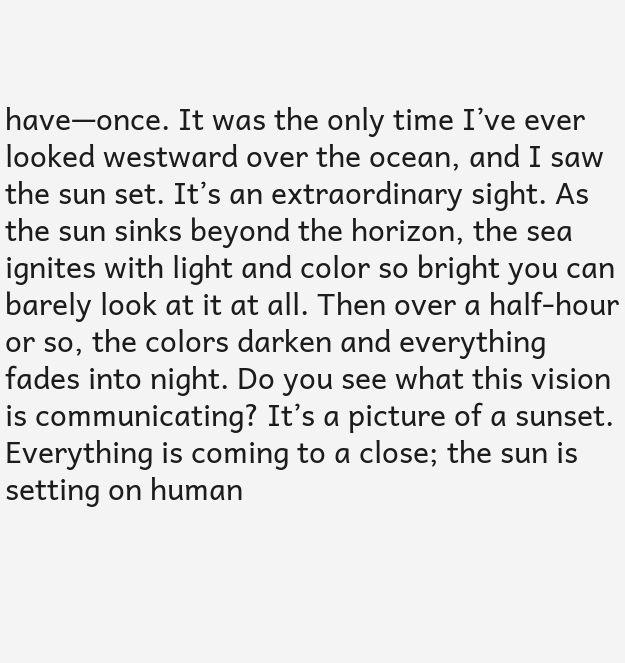have—once. It was the only time I’ve ever looked westward over the ocean, and I saw the sun set. It’s an extraordinary sight. As the sun sinks beyond the horizon, the sea ignites with light and color so bright you can barely look at it at all. Then over a half-hour or so, the colors darken and everything fades into night. Do you see what this vision is communicating? It’s a picture of a sunset. Everything is coming to a close; the sun is setting on human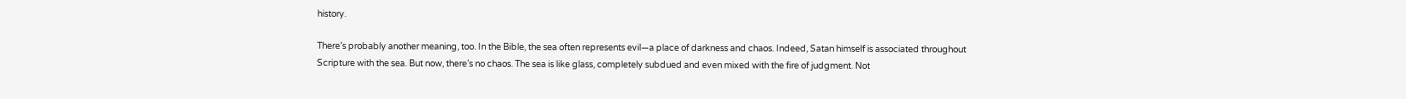history.

There’s probably another meaning, too. In the Bible, the sea often represents evil—a place of darkness and chaos. Indeed, Satan himself is associated throughout Scripture with the sea. But now, there’s no chaos. The sea is like glass, completely subdued and even mixed with the fire of judgment. Not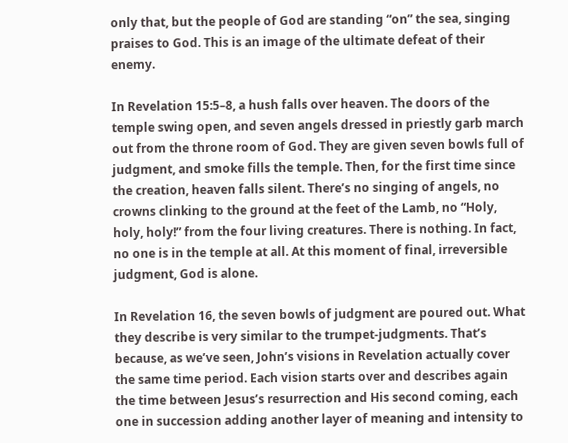only that, but the people of God are standing “on” the sea, singing praises to God. This is an image of the ultimate defeat of their enemy.

In Revelation 15:5–8, a hush falls over heaven. The doors of the temple swing open, and seven angels dressed in priestly garb march out from the throne room of God. They are given seven bowls full of judgment, and smoke fills the temple. Then, for the first time since the creation, heaven falls silent. There’s no singing of angels, no crowns clinking to the ground at the feet of the Lamb, no “Holy, holy, holy!” from the four living creatures. There is nothing. In fact, no one is in the temple at all. At this moment of final, irreversible judgment, God is alone.

In Revelation 16, the seven bowls of judgment are poured out. What they describe is very similar to the trumpet-judgments. That’s because, as we’ve seen, John’s visions in Revelation actually cover the same time period. Each vision starts over and describes again the time between Jesus’s resurrection and His second coming, each one in succession adding another layer of meaning and intensity to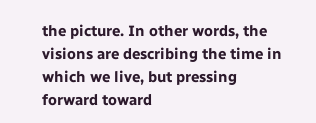the picture. In other words, the visions are describing the time in which we live, but pressing forward toward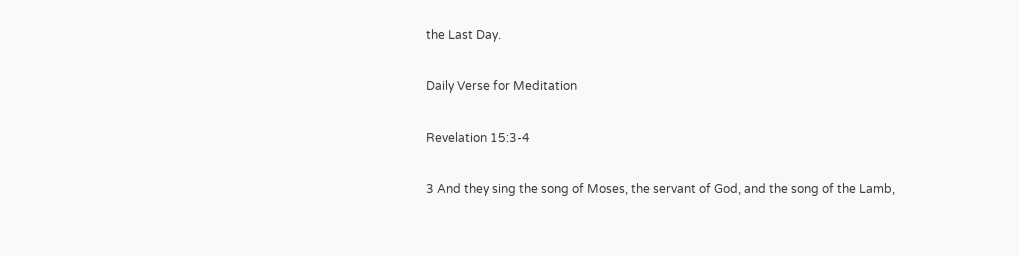the Last Day.

Daily Verse for Meditation

Revelation 15:3-4

3 And they sing the song of Moses, the servant of God, and the song of the Lamb,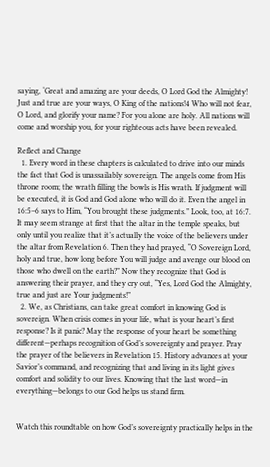saying, ‘Great and amazing are your deeds, O Lord God the Almighty! Just and true are your ways, O King of the nations!4 Who will not fear, O Lord, and glorify your name? For you alone are holy. All nations will come and worship you, for your righteous acts have been revealed.

Reflect and Change
  1. Every word in these chapters is calculated to drive into our minds the fact that God is unassailably sovereign. The angels come from His throne room; the wrath filling the bowls is His wrath. If judgment will be executed, it is God and God alone who will do it. Even the angel in 16:5–6 says to Him, “You brought these judgments.” Look, too, at 16:7. It may seem strange at first that the altar in the temple speaks, but only until you realize that it’s actually the voice of the believers under the altar from Revelation 6. Then they had prayed, “O Sovereign Lord, holy and true, how long before You will judge and avenge our blood on those who dwell on the earth?” Now they recognize that God is answering their prayer, and they cry out, “Yes, Lord God the Almighty, true and just are Your judgments!”
  2. We, as Christians, can take great comfort in knowing God is sovereign. When crisis comes in your life, what is your heart’s first response? Is it panic? May the response of your heart be something different—perhaps recognition of God’s sovereignty and prayer. Pray the prayer of the believers in Revelation 15. History advances at your Savior’s command, and recognizing that and living in its light gives comfort and solidity to our lives. Knowing that the last word—in everything—belongs to our God helps us stand firm.


Watch this roundtable on how God’s sovereignty practically helps in the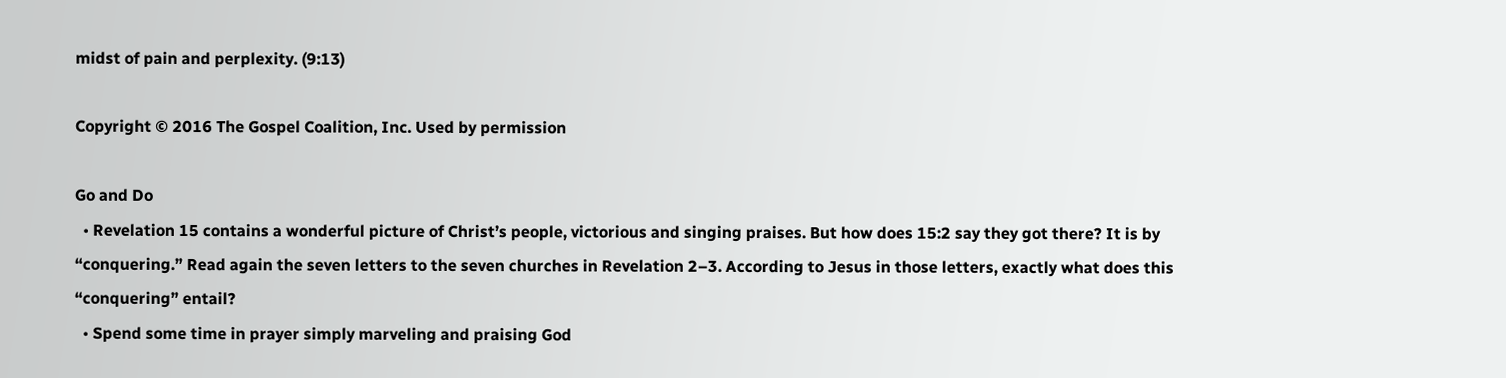midst of pain and perplexity. (9:13)

Copyright © 2016 The Gospel Coalition, Inc. Used by permission

Go and Do
  • Revelation 15 contains a wonderful picture of Christ’s people, victorious and singing praises. But how does 15:2 say they got there? It is by “conquering.” Read again the seven letters to the seven churches in Revelation 2–3. According to Jesus in those letters, exactly what does this “conquering” entail?
  • Spend some time in prayer simply marveling and praising God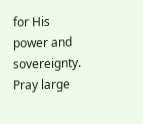for His power and sovereignty. Pray large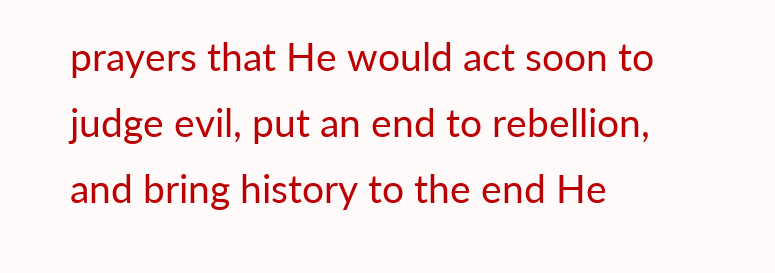prayers that He would act soon to judge evil, put an end to rebellion, and bring history to the end He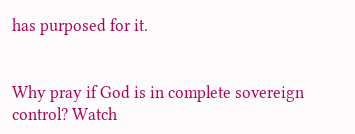has purposed for it.


Why pray if God is in complete sovereign control? Watch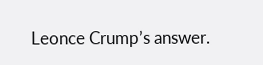Leonce Crump’s answer.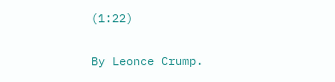(1:22)

By Leonce Crump.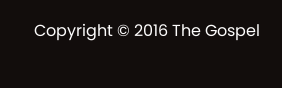Copyright © 2016 The Gospel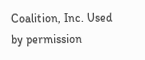Coalition, Inc. Used by permission